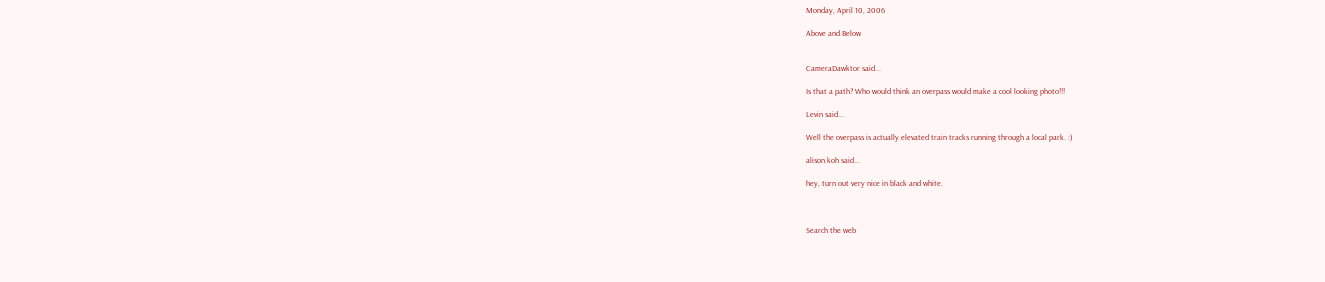Monday, April 10, 2006

Above and Below


CameraDawktor said...

Is that a path? Who would think an overpass would make a cool looking photo!!!

Levin said...

Well the overpass is actually elevated train tracks running through a local park. :)

alison koh said...

hey, turn out very nice in black and white.



Search the web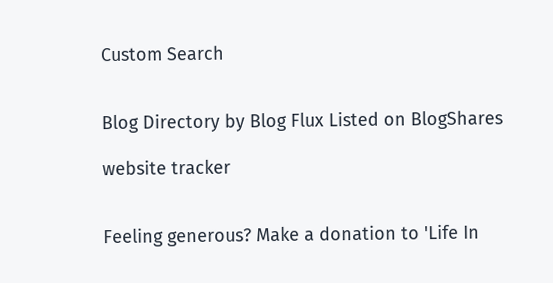Custom Search


Blog Directory by Blog Flux Listed on BlogShares

website tracker


Feeling generous? Make a donation to 'Life In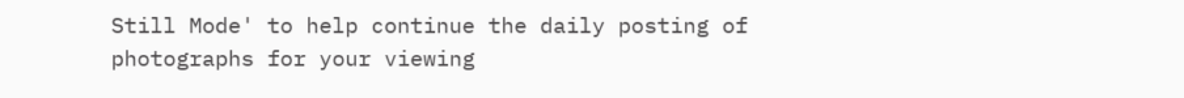Still Mode' to help continue the daily posting of photographs for your viewing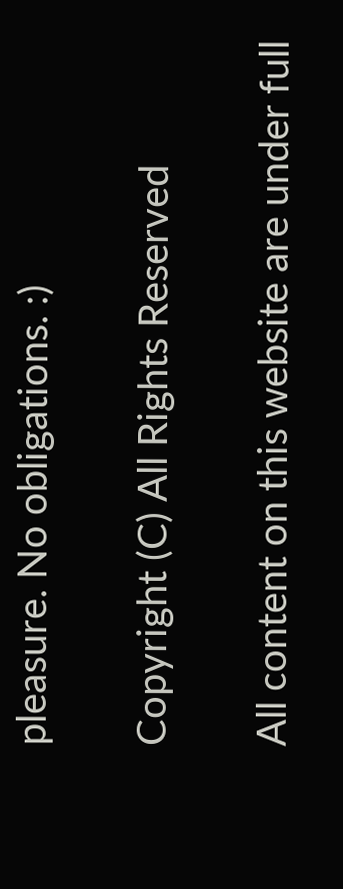pleasure. No obligations. :)

Copyright (C) All Rights Reserved

All content on this website are under full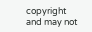copyright and may not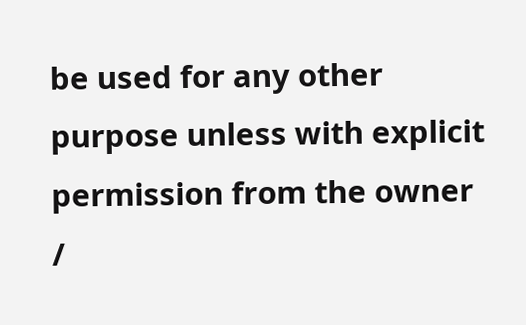be used for any other purpose unless with explicit permission from the owner /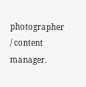photographer / content manager.